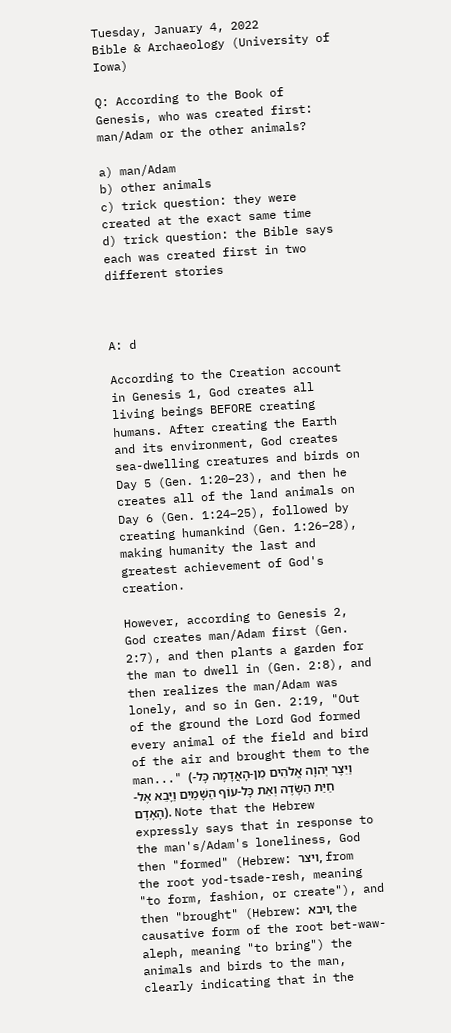Tuesday, January 4, 2022
Bible & Archaeology (University of Iowa)

Q: According to the Book of Genesis, who was created first: man/Adam or the other animals?

a) man/Adam
b) other animals
c) trick question: they were created at the exact same time
d) trick question: the Bible says each was created first in two different stories



A: d

According to the Creation account in Genesis 1, God creates all living beings BEFORE creating humans. After creating the Earth and its environment, God creates sea-dwelling creatures and birds on Day 5 (Gen. 1:20–23), and then he creates all of the land animals on Day 6 (Gen. 1:24–25), followed by creating humankind (Gen. 1:26–28), making humanity the last and greatest achievement of God's creation.

However, according to Genesis 2, God creates man/Adam first (Gen. 2:7), and then plants a garden for the man to dwell in (Gen. 2:8), and then realizes the man/Adam was lonely, and so in Gen. 2:19, "Out of the ground the Lord God formed every animal of the field and bird of the air and brought them to the man..." (וַיִּצֶר יְהוָה אֱלֹהִים מִן-הָאֲדָמָה כָּל-חַיַּת הַשָּׂדֶה וְאֵת כָּל-עוֹף הַשָּׁמַיִם וַיָּבֵא אֶל-הָאָדָם). Note that the Hebrew expressly says that in response to the man's/Adam's loneliness, God then "formed" (Hebrew: ויצר, from the root yod-tsade-resh, meaning "to form, fashion, or create"), and then "brought" (Hebrew: ויבא, the causative form of the root bet-waw-aleph, meaning "to bring") the animals and birds to the man, clearly indicating that in the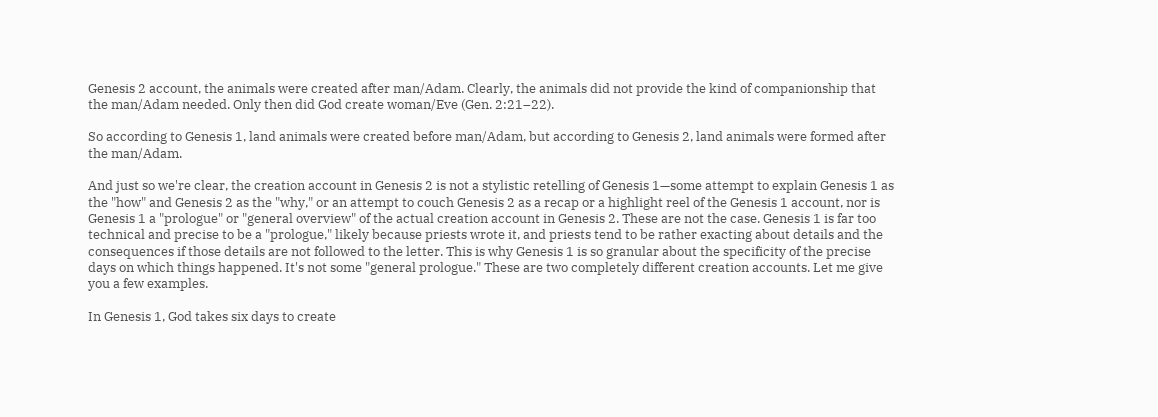Genesis 2 account, the animals were created after man/Adam. Clearly, the animals did not provide the kind of companionship that the man/Adam needed. Only then did God create woman/Eve (Gen. 2:21–22).

So according to Genesis 1, land animals were created before man/Adam, but according to Genesis 2, land animals were formed after the man/Adam.

And just so we're clear, the creation account in Genesis 2 is not a stylistic retelling of Genesis 1—some attempt to explain Genesis 1 as the "how" and Genesis 2 as the "why," or an attempt to couch Genesis 2 as a recap or a highlight reel of the Genesis 1 account, nor is Genesis 1 a "prologue" or "general overview" of the actual creation account in Genesis 2. These are not the case. Genesis 1 is far too technical and precise to be a "prologue," likely because priests wrote it, and priests tend to be rather exacting about details and the consequences if those details are not followed to the letter. This is why Genesis 1 is so granular about the specificity of the precise days on which things happened. It's not some "general prologue." These are two completely different creation accounts. Let me give you a few examples.

In Genesis 1, God takes six days to create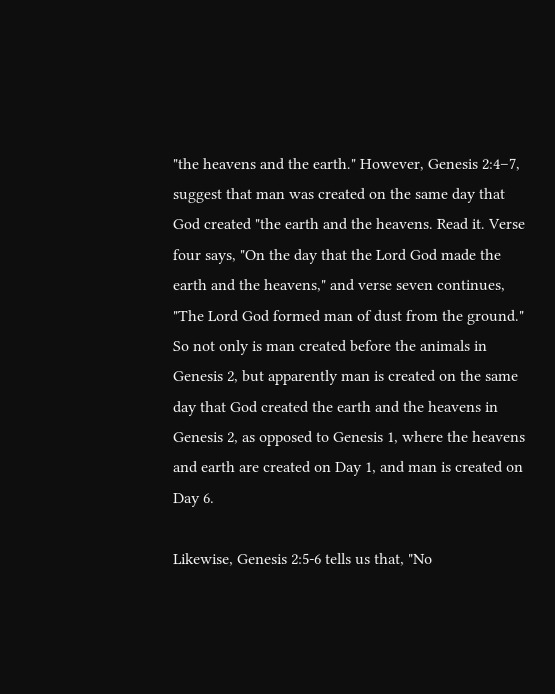"the heavens and the earth." However, Genesis 2:4–7, suggest that man was created on the same day that God created "the earth and the heavens. Read it. Verse four says, "On the day that the Lord God made the earth and the heavens," and verse seven continues, "The Lord God formed man of dust from the ground." So not only is man created before the animals in Genesis 2, but apparently man is created on the same day that God created the earth and the heavens in Genesis 2, as opposed to Genesis 1, where the heavens and earth are created on Day 1, and man is created on Day 6.

Likewise, Genesis 2:5-6 tells us that, "No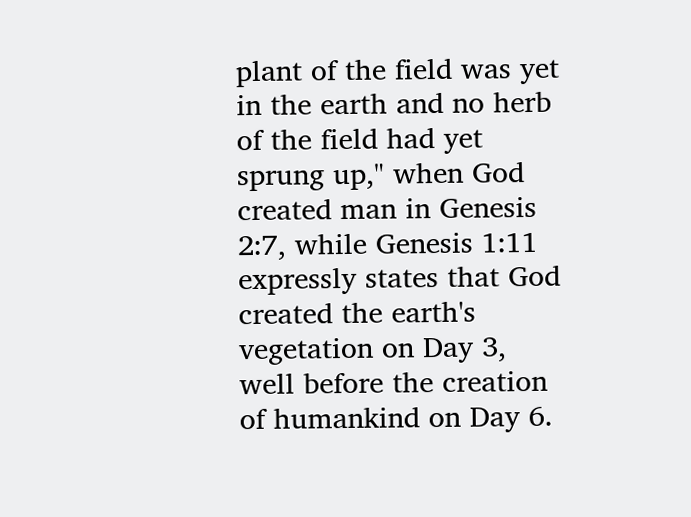plant of the field was yet in the earth and no herb of the field had yet sprung up," when God  created man in Genesis 2:7, while Genesis 1:11 expressly states that God created the earth's vegetation on Day 3, well before the creation of humankind on Day 6.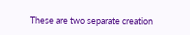These are two separate creation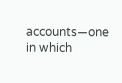accounts—one in which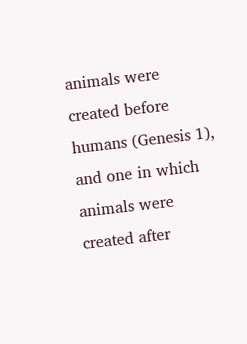animals were created before humans (Genesis 1), and one in which animals were created after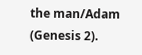the man/Adam (Genesis 2).